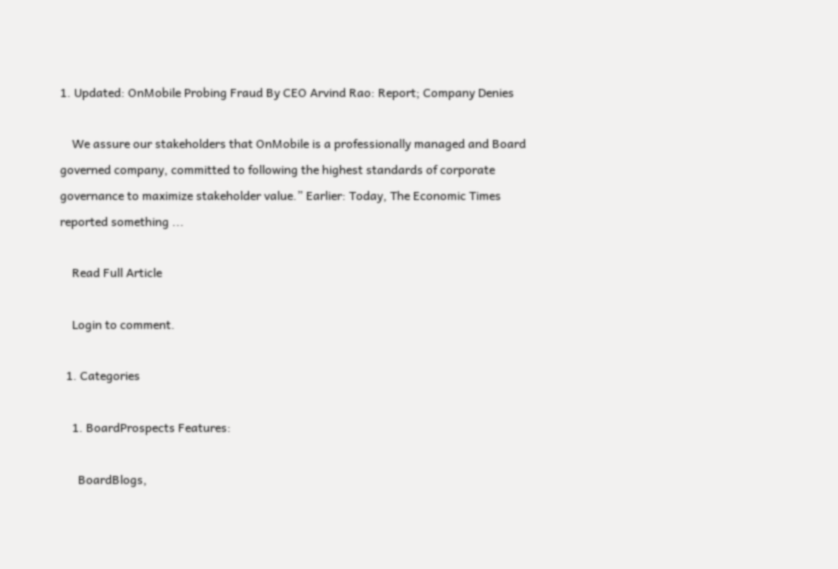1. Updated: OnMobile Probing Fraud By CEO Arvind Rao: Report; Company Denies

    We assure our stakeholders that OnMobile is a professionally managed and Board governed company, committed to following the highest standards of corporate governance to maximize stakeholder value.” Earlier: Today, The Economic Times reported something ...

    Read Full Article

    Login to comment.

  1. Categories

    1. BoardProspects Features:

      BoardBlogs,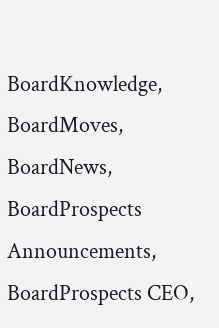BoardKnowledge, BoardMoves, BoardNews, BoardProspects Announcements, BoardProspects CEO,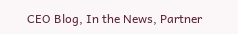CEO Blog, In the News, Partner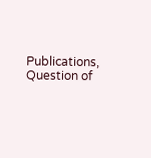Publications, Question of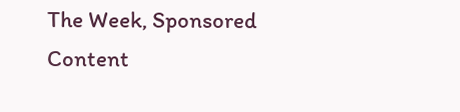The Week, Sponsored Content